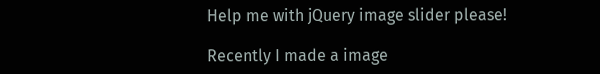Help me with jQuery image slider please!

Recently I made a image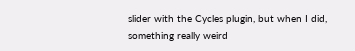slider with the Cycles plugin, but when I did, something really weird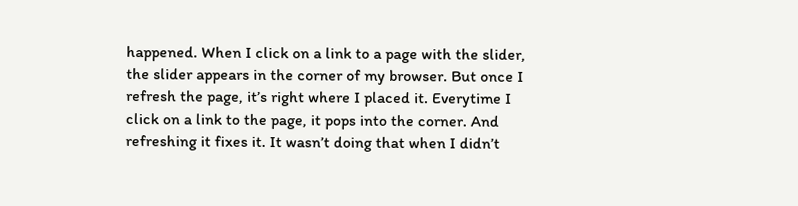happened. When I click on a link to a page with the slider, the slider appears in the corner of my browser. But once I refresh the page, it’s right where I placed it. Everytime I click on a link to the page, it pops into the corner. And refreshing it fixes it. It wasn’t doing that when I didn’t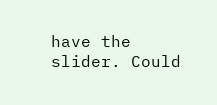have the slider. Could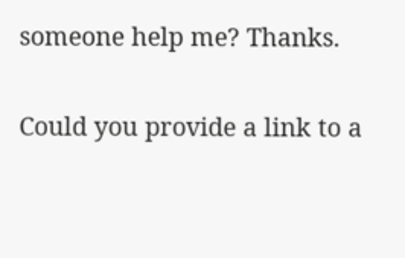someone help me? Thanks.


Could you provide a link to a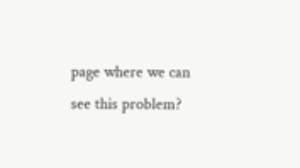page where we can see this problem?